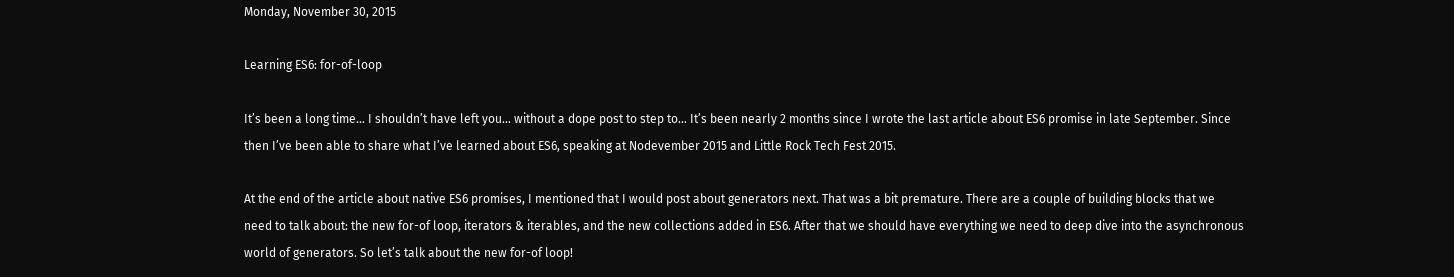Monday, November 30, 2015

Learning ES6: for-of-loop

It’s been a long time… I shouldn’t have left you… without a dope post to step to… It’s been nearly 2 months since I wrote the last article about ES6 promise in late September. Since then I’ve been able to share what I’ve learned about ES6, speaking at Nodevember 2015 and Little Rock Tech Fest 2015.

At the end of the article about native ES6 promises, I mentioned that I would post about generators next. That was a bit premature. There are a couple of building blocks that we need to talk about: the new for-of loop, iterators & iterables, and the new collections added in ES6. After that we should have everything we need to deep dive into the asynchronous world of generators. So let’s talk about the new for-of loop!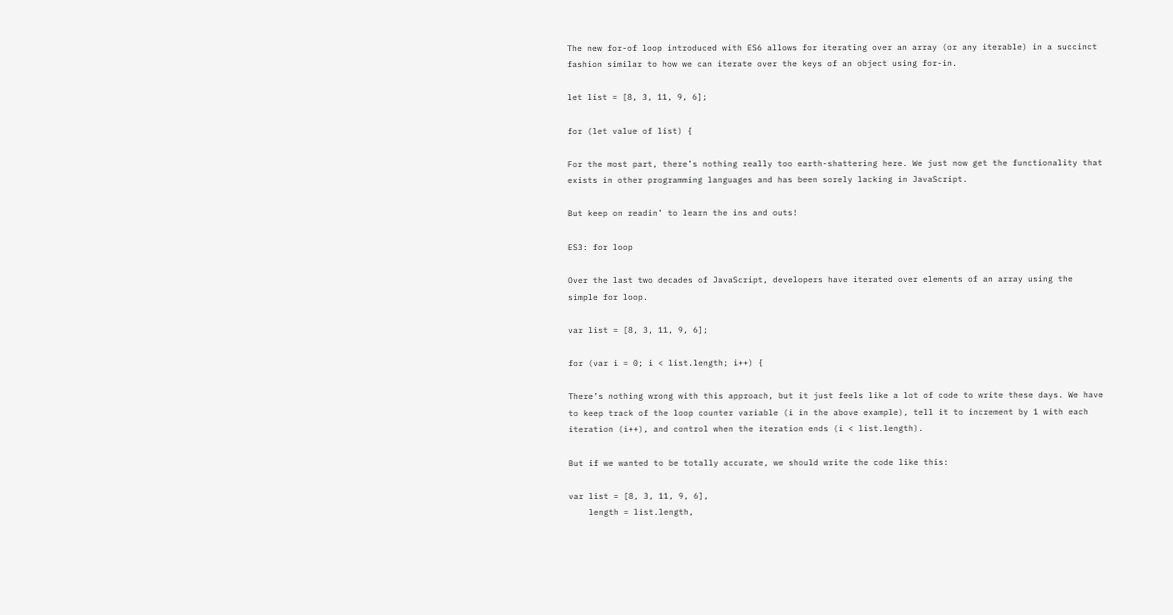The new for-of loop introduced with ES6 allows for iterating over an array (or any iterable) in a succinct fashion similar to how we can iterate over the keys of an object using for-in.

let list = [8, 3, 11, 9, 6];

for (let value of list) {

For the most part, there’s nothing really too earth-shattering here. We just now get the functionality that exists in other programming languages and has been sorely lacking in JavaScript.

But keep on readin’ to learn the ins and outs!

ES3: for loop

Over the last two decades of JavaScript, developers have iterated over elements of an array using the simple for loop.

var list = [8, 3, 11, 9, 6];

for (var i = 0; i < list.length; i++) {

There’s nothing wrong with this approach, but it just feels like a lot of code to write these days. We have to keep track of the loop counter variable (i in the above example), tell it to increment by 1 with each iteration (i++), and control when the iteration ends (i < list.length).

But if we wanted to be totally accurate, we should write the code like this:

var list = [8, 3, 11, 9, 6],
    length = list.length,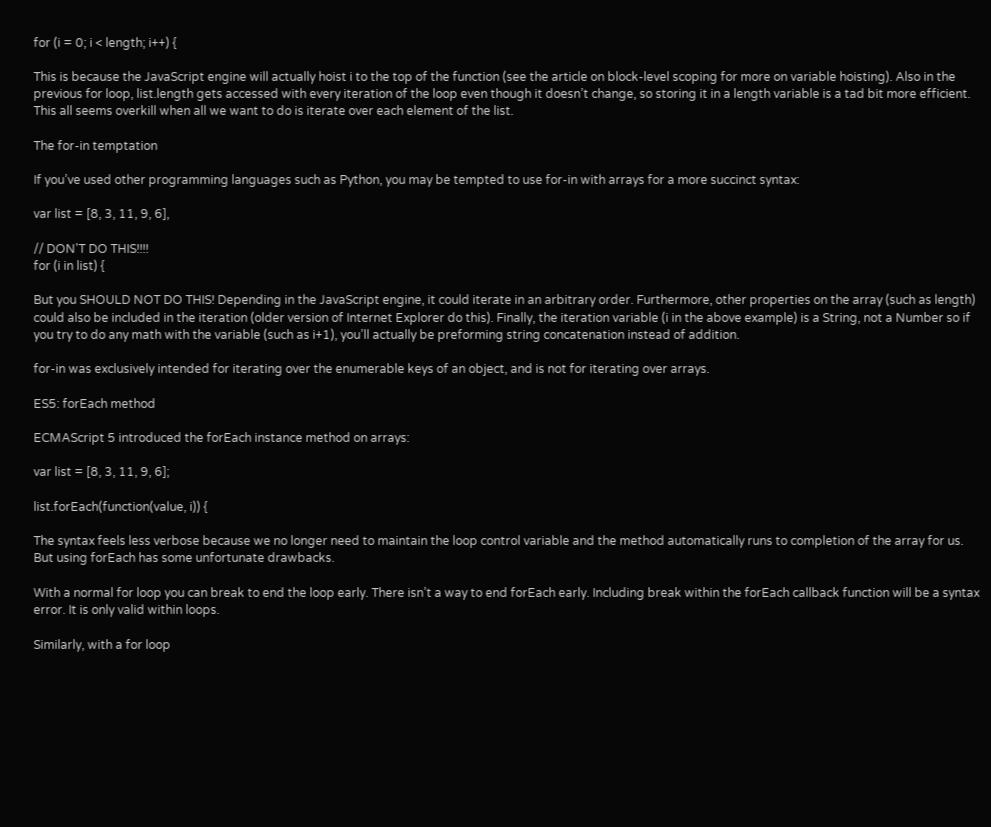for (i = 0; i < length; i++) {

This is because the JavaScript engine will actually hoist i to the top of the function (see the article on block-level scoping for more on variable hoisting). Also in the previous for loop, list.length gets accessed with every iteration of the loop even though it doesn’t change, so storing it in a length variable is a tad bit more efficient. This all seems overkill when all we want to do is iterate over each element of the list.

The for-in temptation

If you’ve used other programming languages such as Python, you may be tempted to use for-in with arrays for a more succinct syntax:

var list = [8, 3, 11, 9, 6],

// DON'T DO THIS!!!!
for (i in list) {

But you SHOULD NOT DO THIS! Depending in the JavaScript engine, it could iterate in an arbitrary order. Furthermore, other properties on the array (such as length) could also be included in the iteration (older version of Internet Explorer do this). Finally, the iteration variable (i in the above example) is a String, not a Number so if you try to do any math with the variable (such as i+1), you’ll actually be preforming string concatenation instead of addition.

for-in was exclusively intended for iterating over the enumerable keys of an object, and is not for iterating over arrays.

ES5: forEach method

ECMAScript 5 introduced the forEach instance method on arrays:

var list = [8, 3, 11, 9, 6];

list.forEach(function(value, i)) {

The syntax feels less verbose because we no longer need to maintain the loop control variable and the method automatically runs to completion of the array for us. But using forEach has some unfortunate drawbacks.

With a normal for loop you can break to end the loop early. There isn’t a way to end forEach early. Including break within the forEach callback function will be a syntax error. It is only valid within loops.

Similarly, with a for loop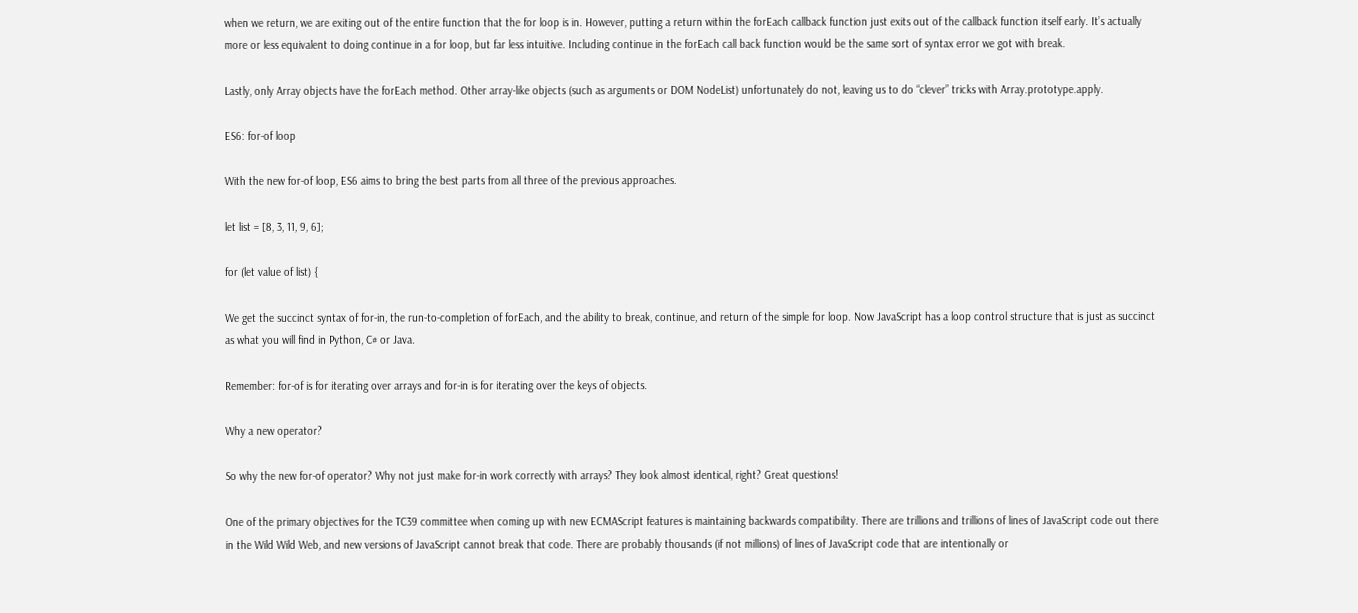when we return, we are exiting out of the entire function that the for loop is in. However, putting a return within the forEach callback function just exits out of the callback function itself early. It’s actually more or less equivalent to doing continue in a for loop, but far less intuitive. Including continue in the forEach call back function would be the same sort of syntax error we got with break.

Lastly, only Array objects have the forEach method. Other array-like objects (such as arguments or DOM NodeList) unfortunately do not, leaving us to do “clever” tricks with Array.prototype.apply.

ES6: for-of loop

With the new for-of loop, ES6 aims to bring the best parts from all three of the previous approaches.

let list = [8, 3, 11, 9, 6];

for (let value of list) {

We get the succinct syntax of for-in, the run-to-completion of forEach, and the ability to break, continue, and return of the simple for loop. Now JavaScript has a loop control structure that is just as succinct as what you will find in Python, C# or Java.

Remember: for-of is for iterating over arrays and for-in is for iterating over the keys of objects.

Why a new operator?

So why the new for-of operator? Why not just make for-in work correctly with arrays? They look almost identical, right? Great questions!

One of the primary objectives for the TC39 committee when coming up with new ECMAScript features is maintaining backwards compatibility. There are trillions and trillions of lines of JavaScript code out there in the Wild Wild Web, and new versions of JavaScript cannot break that code. There are probably thousands (if not millions) of lines of JavaScript code that are intentionally or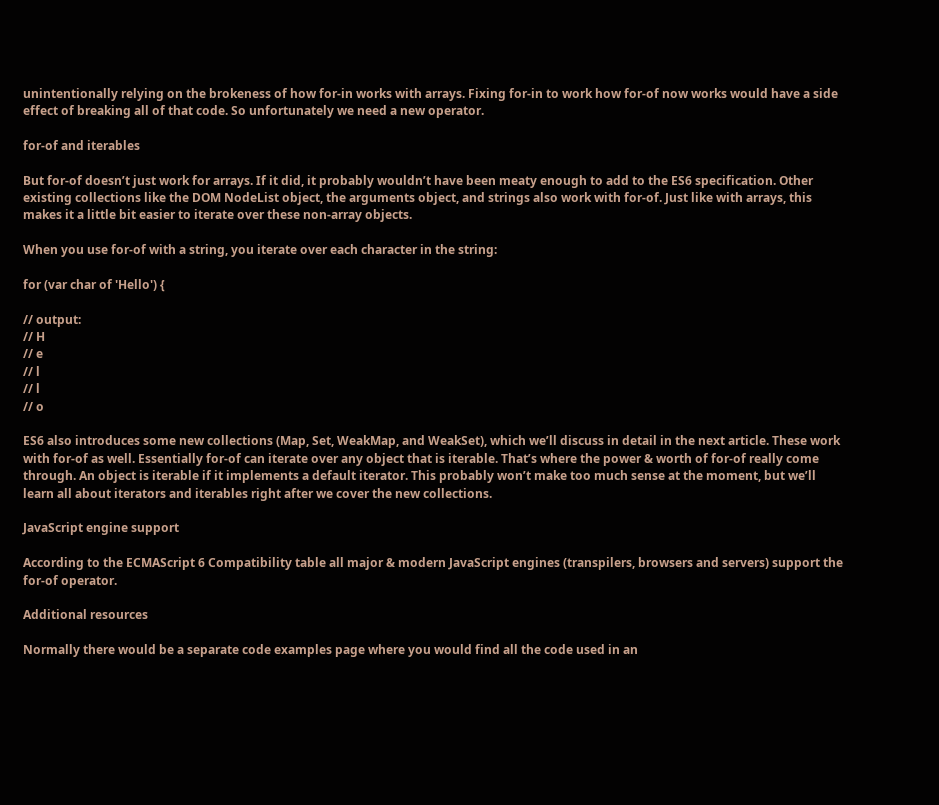unintentionally relying on the brokeness of how for-in works with arrays. Fixing for-in to work how for-of now works would have a side effect of breaking all of that code. So unfortunately we need a new operator.

for-of and iterables

But for-of doesn’t just work for arrays. If it did, it probably wouldn’t have been meaty enough to add to the ES6 specification. Other existing collections like the DOM NodeList object, the arguments object, and strings also work with for-of. Just like with arrays, this makes it a little bit easier to iterate over these non-array objects.

When you use for-of with a string, you iterate over each character in the string:

for (var char of 'Hello') {

// output:
// H
// e
// l
// l
// o

ES6 also introduces some new collections (Map, Set, WeakMap, and WeakSet), which we’ll discuss in detail in the next article. These work with for-of as well. Essentially for-of can iterate over any object that is iterable. That’s where the power & worth of for-of really come through. An object is iterable if it implements a default iterator. This probably won’t make too much sense at the moment, but we’ll learn all about iterators and iterables right after we cover the new collections.

JavaScript engine support

According to the ECMAScript 6 Compatibility table all major & modern JavaScript engines (transpilers, browsers and servers) support the for-of operator.

Additional resources

Normally there would be a separate code examples page where you would find all the code used in an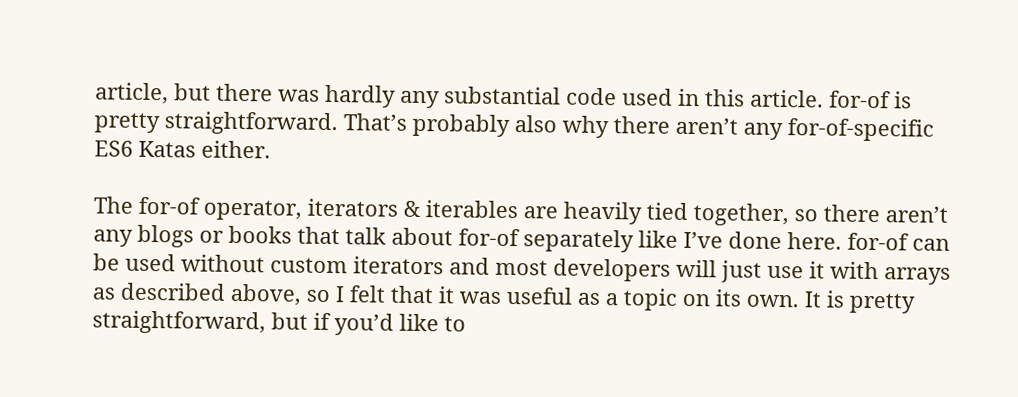article, but there was hardly any substantial code used in this article. for-of is pretty straightforward. That’s probably also why there aren’t any for-of-specific ES6 Katas either.

The for-of operator, iterators & iterables are heavily tied together, so there aren’t any blogs or books that talk about for-of separately like I’ve done here. for-of can be used without custom iterators and most developers will just use it with arrays as described above, so I felt that it was useful as a topic on its own. It is pretty straightforward, but if you’d like to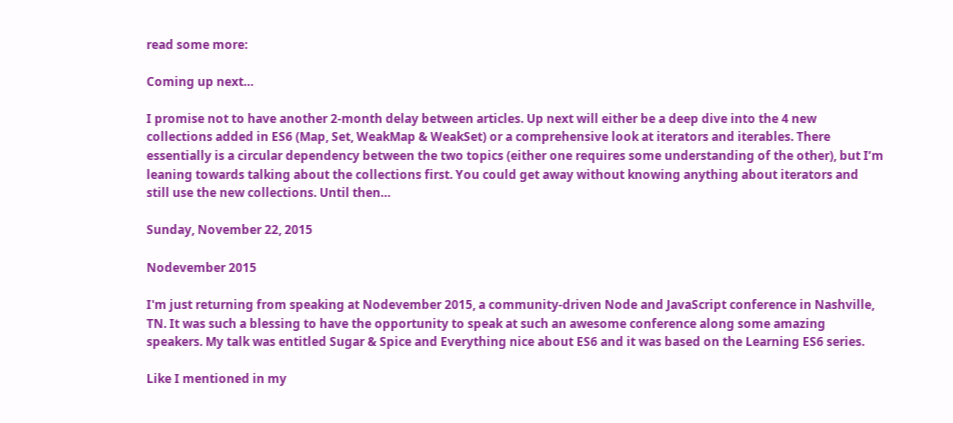read some more:

Coming up next…

I promise not to have another 2-month delay between articles. Up next will either be a deep dive into the 4 new collections added in ES6 (Map, Set, WeakMap & WeakSet) or a comprehensive look at iterators and iterables. There essentially is a circular dependency between the two topics (either one requires some understanding of the other), but I’m leaning towards talking about the collections first. You could get away without knowing anything about iterators and still use the new collections. Until then…

Sunday, November 22, 2015

Nodevember 2015

I'm just returning from speaking at Nodevember 2015, a community-driven Node and JavaScript conference in Nashville, TN. It was such a blessing to have the opportunity to speak at such an awesome conference along some amazing speakers. My talk was entitled Sugar & Spice and Everything nice about ES6 and it was based on the Learning ES6 series.

Like I mentioned in my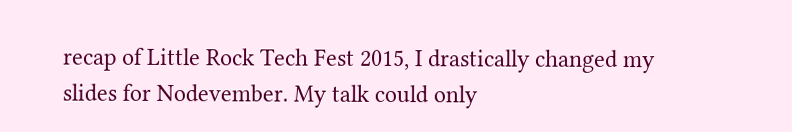recap of Little Rock Tech Fest 2015, I drastically changed my slides for Nodevember. My talk could only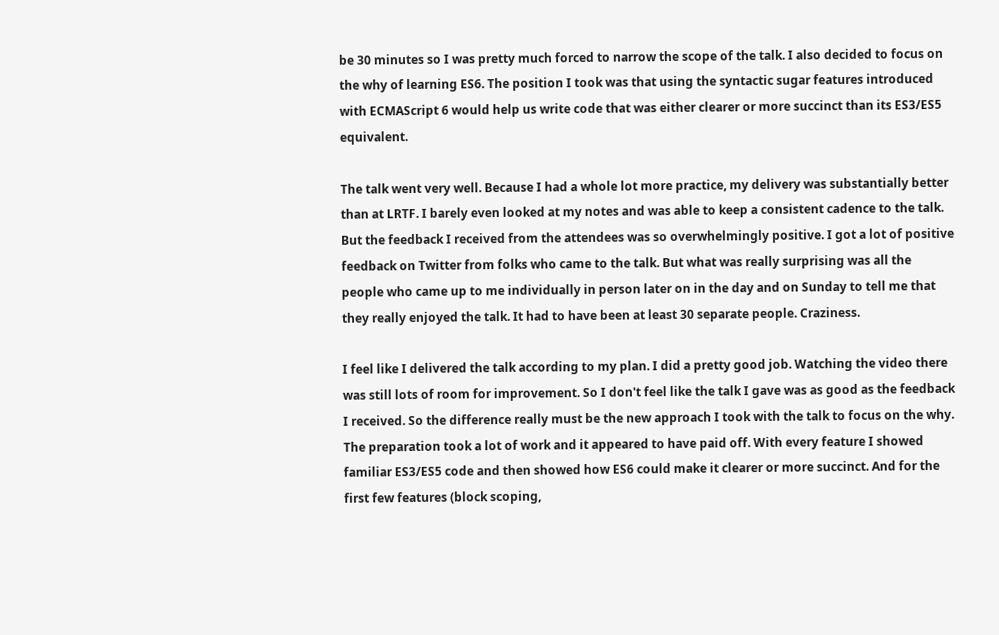be 30 minutes so I was pretty much forced to narrow the scope of the talk. I also decided to focus on the why of learning ES6. The position I took was that using the syntactic sugar features introduced with ECMAScript 6 would help us write code that was either clearer or more succinct than its ES3/ES5 equivalent.

The talk went very well. Because I had a whole lot more practice, my delivery was substantially better than at LRTF. I barely even looked at my notes and was able to keep a consistent cadence to the talk. But the feedback I received from the attendees was so overwhelmingly positive. I got a lot of positive feedback on Twitter from folks who came to the talk. But what was really surprising was all the people who came up to me individually in person later on in the day and on Sunday to tell me that they really enjoyed the talk. It had to have been at least 30 separate people. Craziness.

I feel like I delivered the talk according to my plan. I did a pretty good job. Watching the video there was still lots of room for improvement. So I don't feel like the talk I gave was as good as the feedback I received. So the difference really must be the new approach I took with the talk to focus on the why. The preparation took a lot of work and it appeared to have paid off. With every feature I showed familiar ES3/ES5 code and then showed how ES6 could make it clearer or more succinct. And for the first few features (block scoping,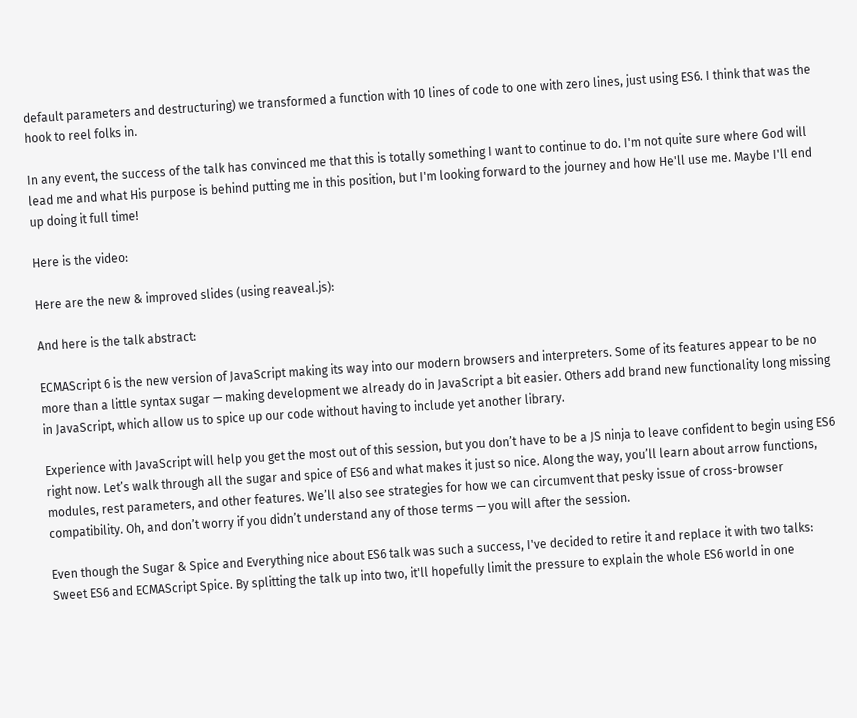default parameters and destructuring) we transformed a function with 10 lines of code to one with zero lines, just using ES6. I think that was the hook to reel folks in.

In any event, the success of the talk has convinced me that this is totally something I want to continue to do. I'm not quite sure where God will lead me and what His purpose is behind putting me in this position, but I'm looking forward to the journey and how He'll use me. Maybe I'll end up doing it full time!

Here is the video:

Here are the new & improved slides (using reaveal.js):

And here is the talk abstract:

ECMAScript 6 is the new version of JavaScript making its way into our modern browsers and interpreters. Some of its features appear to be no more than a little syntax sugar — making development we already do in JavaScript a bit easier. Others add brand new functionality long missing in JavaScript, which allow us to spice up our code without having to include yet another library.

Experience with JavaScript will help you get the most out of this session, but you don’t have to be a JS ninja to leave confident to begin using ES6 right now. Let’s walk through all the sugar and spice of ES6 and what makes it just so nice. Along the way, you’ll learn about arrow functions, modules, rest parameters, and other features. We’ll also see strategies for how we can circumvent that pesky issue of cross-browser compatibility. Oh, and don’t worry if you didn’t understand any of those terms — you will after the session.

Even though the Sugar & Spice and Everything nice about ES6 talk was such a success, I've decided to retire it and replace it with two talks: Sweet ES6 and ECMAScript Spice. By splitting the talk up into two, it'll hopefully limit the pressure to explain the whole ES6 world in one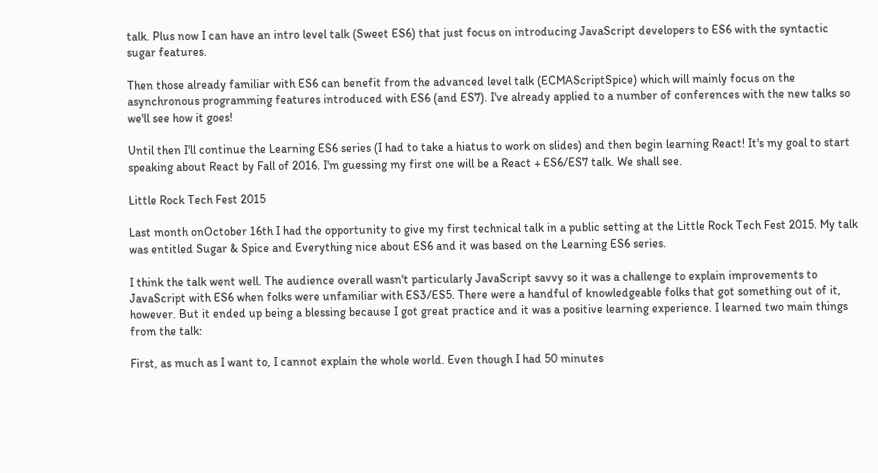talk. Plus now I can have an intro level talk (Sweet ES6) that just focus on introducing JavaScript developers to ES6 with the syntactic sugar features.

Then those already familiar with ES6 can benefit from the advanced level talk (ECMAScriptSpice) which will mainly focus on the asynchronous programming features introduced with ES6 (and ES7). I've already applied to a number of conferences with the new talks so we'll see how it goes!

Until then I'll continue the Learning ES6 series (I had to take a hiatus to work on slides) and then begin learning React! It's my goal to start speaking about React by Fall of 2016. I'm guessing my first one will be a React + ES6/ES7 talk. We shall see.

Little Rock Tech Fest 2015

Last month onOctober 16th I had the opportunity to give my first technical talk in a public setting at the Little Rock Tech Fest 2015. My talk was entitled Sugar & Spice and Everything nice about ES6 and it was based on the Learning ES6 series.

I think the talk went well. The audience overall wasn't particularly JavaScript savvy so it was a challenge to explain improvements to JavaScript with ES6 when folks were unfamiliar with ES3/ES5. There were a handful of knowledgeable folks that got something out of it, however. But it ended up being a blessing because I got great practice and it was a positive learning experience. I learned two main things from the talk:

First, as much as I want to, I cannot explain the whole world. Even though I had 50 minutes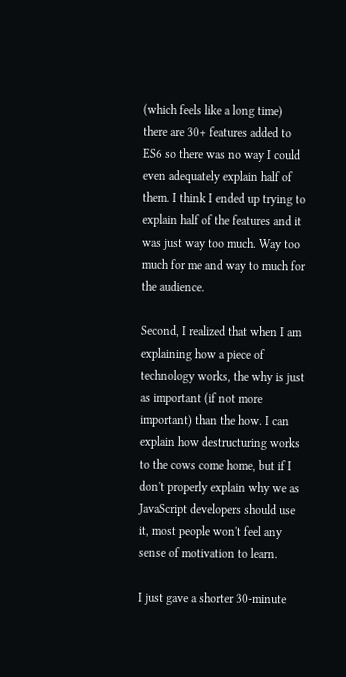(which feels like a long time) there are 30+ features added to ES6 so there was no way I could even adequately explain half of them. I think I ended up trying to explain half of the features and it was just way too much. Way too much for me and way to much for the audience.

Second, I realized that when I am explaining how a piece of technology works, the why is just as important (if not more important) than the how. I can explain how destructuring works to the cows come home, but if I don't properly explain why we as JavaScript developers should use it, most people won't feel any sense of motivation to learn.

I just gave a shorter 30-minute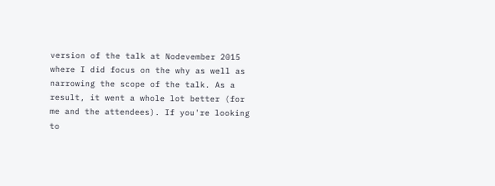version of the talk at Nodevember 2015 where I did focus on the why as well as narrowing the scope of the talk. As a result, it went a whole lot better (for me and the attendees). If you're looking to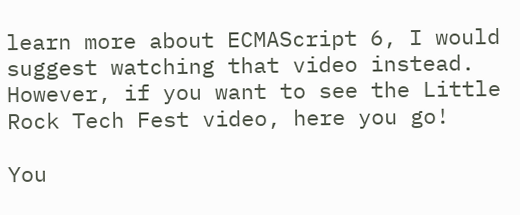learn more about ECMAScript 6, I would suggest watching that video instead. However, if you want to see the Little Rock Tech Fest video, here you go!

You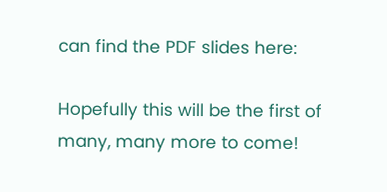can find the PDF slides here:

Hopefully this will be the first of many, many more to come!